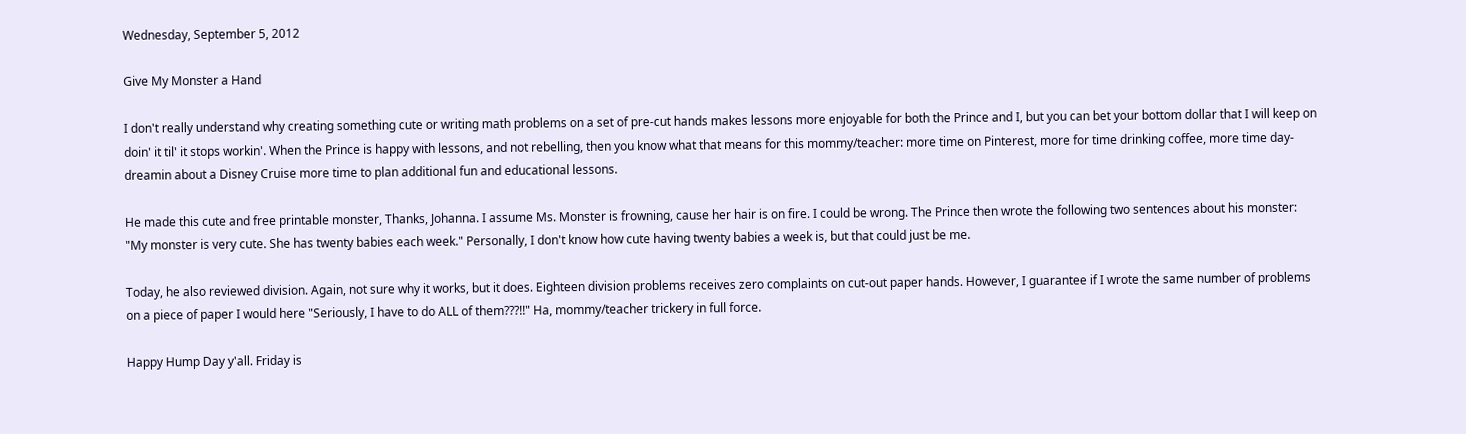Wednesday, September 5, 2012

Give My Monster a Hand

I don't really understand why creating something cute or writing math problems on a set of pre-cut hands makes lessons more enjoyable for both the Prince and I, but you can bet your bottom dollar that I will keep on doin' it til' it stops workin'. When the Prince is happy with lessons, and not rebelling, then you know what that means for this mommy/teacher: more time on Pinterest, more for time drinking coffee, more time day-dreamin about a Disney Cruise more time to plan additional fun and educational lessons.

He made this cute and free printable monster, Thanks, Johanna. I assume Ms. Monster is frowning, cause her hair is on fire. I could be wrong. The Prince then wrote the following two sentences about his monster: "My monster is very cute. She has twenty babies each week." Personally, I don't know how cute having twenty babies a week is, but that could just be me.

Today, he also reviewed division. Again, not sure why it works, but it does. Eighteen division problems receives zero complaints on cut-out paper hands. However, I guarantee if I wrote the same number of problems on a piece of paper I would here "Seriously, I have to do ALL of them???!!" Ha, mommy/teacher trickery in full force.

Happy Hump Day y'all. Friday is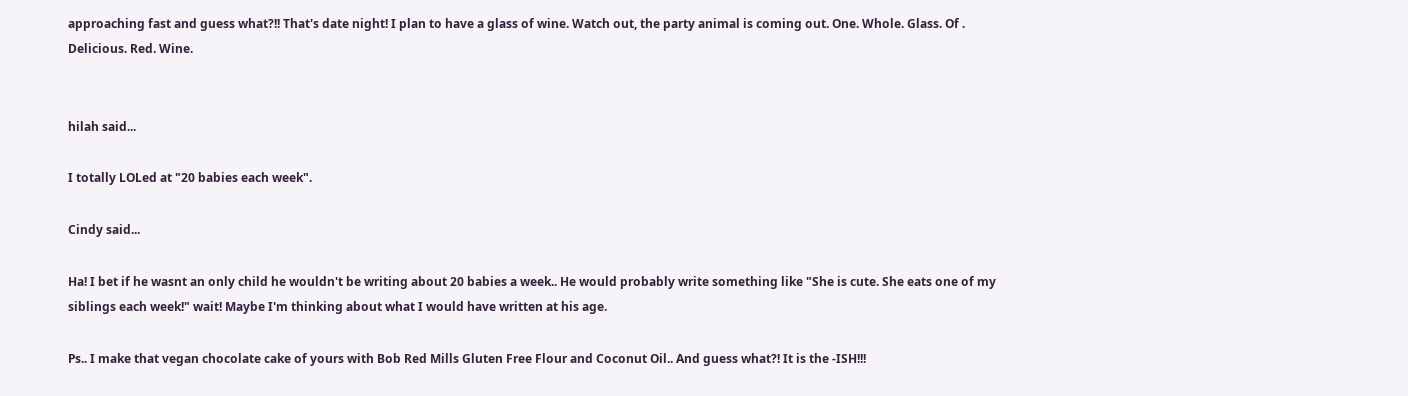approaching fast and guess what?!! That's date night! I plan to have a glass of wine. Watch out, the party animal is coming out. One. Whole. Glass. Of .  Delicious. Red. Wine.


hilah said...

I totally LOLed at "20 babies each week".

Cindy said...

Ha! I bet if he wasnt an only child he wouldn't be writing about 20 babies a week.. He would probably write something like "She is cute. She eats one of my siblings each week!" wait! Maybe I'm thinking about what I would have written at his age.

Ps.. I make that vegan chocolate cake of yours with Bob Red Mills Gluten Free Flour and Coconut Oil.. And guess what?! It is the -ISH!!!